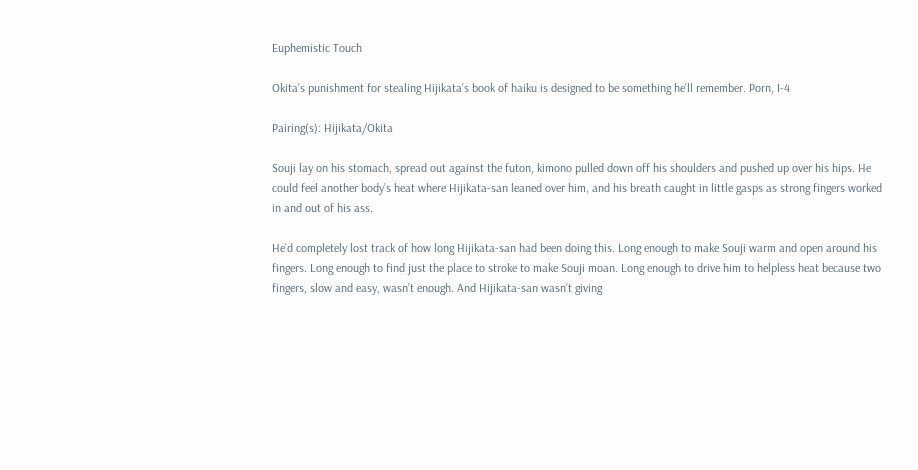Euphemistic Touch

Okita’s punishment for stealing Hijikata’s book of haiku is designed to be something he’ll remember. Porn, I-4

Pairing(s): Hijikata/Okita

Souji lay on his stomach, spread out against the futon, kimono pulled down off his shoulders and pushed up over his hips. He could feel another body’s heat where Hijikata-san leaned over him, and his breath caught in little gasps as strong fingers worked in and out of his ass.

He’d completely lost track of how long Hijikata-san had been doing this. Long enough to make Souji warm and open around his fingers. Long enough to find just the place to stroke to make Souji moan. Long enough to drive him to helpless heat because two fingers, slow and easy, wasn’t enough. And Hijikata-san wasn’t giving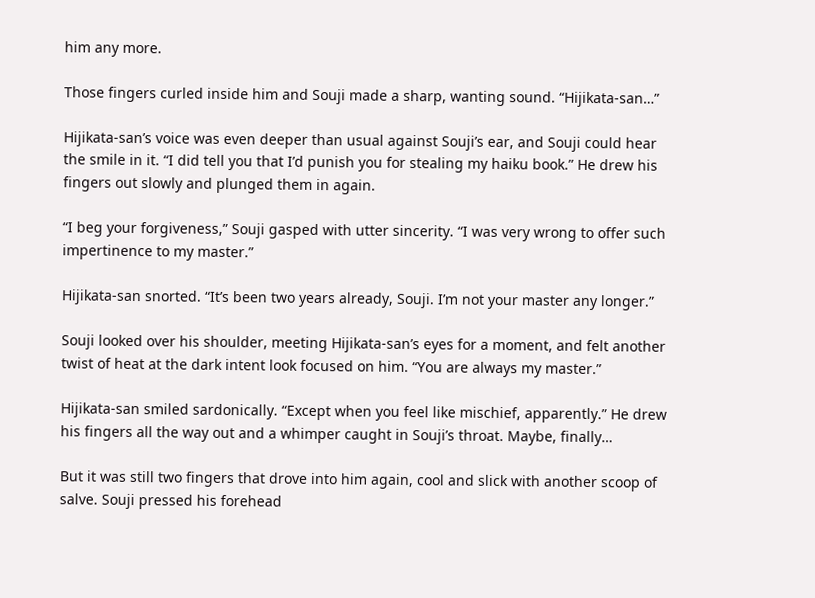him any more.

Those fingers curled inside him and Souji made a sharp, wanting sound. “Hijikata-san…”

Hijikata-san’s voice was even deeper than usual against Souji’s ear, and Souji could hear the smile in it. “I did tell you that I’d punish you for stealing my haiku book.” He drew his fingers out slowly and plunged them in again.

“I beg your forgiveness,” Souji gasped with utter sincerity. “I was very wrong to offer such impertinence to my master.”

Hijikata-san snorted. “It’s been two years already, Souji. I’m not your master any longer.”

Souji looked over his shoulder, meeting Hijikata-san’s eyes for a moment, and felt another twist of heat at the dark intent look focused on him. “You are always my master.”

Hijikata-san smiled sardonically. “Except when you feel like mischief, apparently.” He drew his fingers all the way out and a whimper caught in Souji’s throat. Maybe, finally…

But it was still two fingers that drove into him again, cool and slick with another scoop of salve. Souji pressed his forehead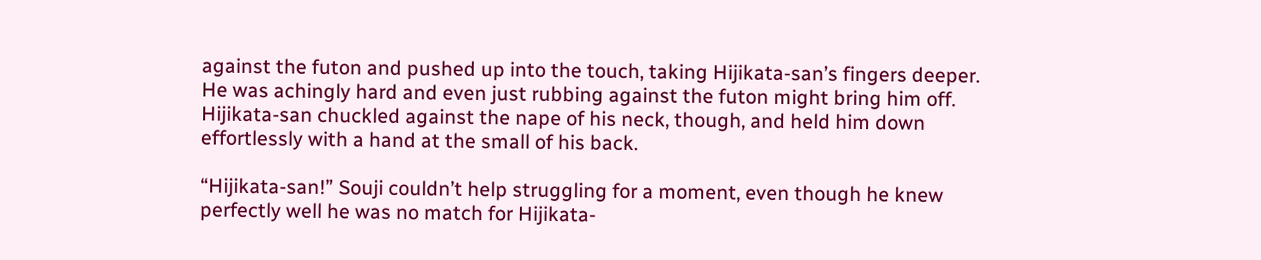against the futon and pushed up into the touch, taking Hijikata-san’s fingers deeper. He was achingly hard and even just rubbing against the futon might bring him off. Hijikata-san chuckled against the nape of his neck, though, and held him down effortlessly with a hand at the small of his back.

“Hijikata-san!” Souji couldn’t help struggling for a moment, even though he knew perfectly well he was no match for Hijikata-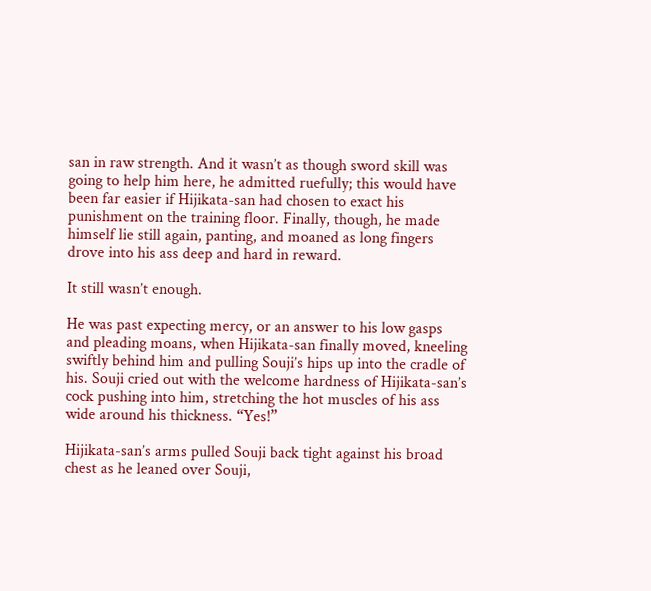san in raw strength. And it wasn’t as though sword skill was going to help him here, he admitted ruefully; this would have been far easier if Hijikata-san had chosen to exact his punishment on the training floor. Finally, though, he made himself lie still again, panting, and moaned as long fingers drove into his ass deep and hard in reward.

It still wasn’t enough.

He was past expecting mercy, or an answer to his low gasps and pleading moans, when Hijikata-san finally moved, kneeling swiftly behind him and pulling Souji’s hips up into the cradle of his. Souji cried out with the welcome hardness of Hijikata-san’s cock pushing into him, stretching the hot muscles of his ass wide around his thickness. “Yes!”

Hijikata-san’s arms pulled Souji back tight against his broad chest as he leaned over Souji,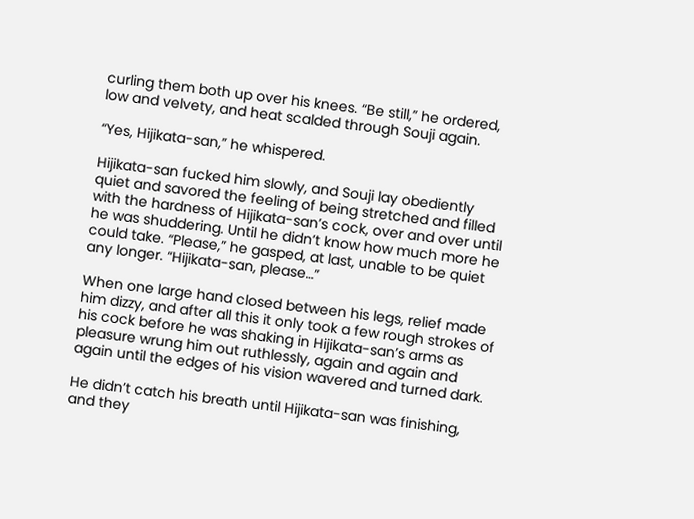curling them both up over his knees. “Be still,” he ordered, low and velvety, and heat scalded through Souji again.

“Yes, Hijikata-san,” he whispered.

Hijikata-san fucked him slowly, and Souji lay obediently quiet and savored the feeling of being stretched and filled with the hardness of Hijikata-san’s cock, over and over until he was shuddering. Until he didn’t know how much more he could take. “Please,” he gasped, at last, unable to be quiet any longer. “Hijikata-san, please…”

When one large hand closed between his legs, relief made him dizzy, and after all this it only took a few rough strokes of his cock before he was shaking in Hijikata-san’s arms as pleasure wrung him out ruthlessly, again and again and again until the edges of his vision wavered and turned dark.

He didn’t catch his breath until Hijikata-san was finishing, and they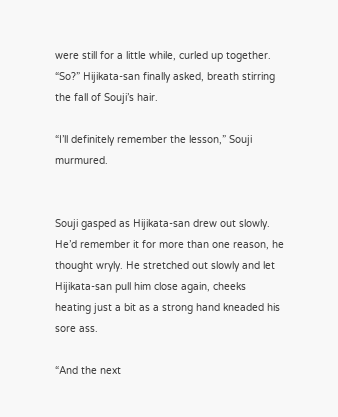were still for a little while, curled up together. “So?” Hijikata-san finally asked, breath stirring the fall of Souji’s hair.

“I’ll definitely remember the lesson,” Souji murmured.


Souji gasped as Hijikata-san drew out slowly. He’d remember it for more than one reason, he thought wryly. He stretched out slowly and let Hijikata-san pull him close again, cheeks heating just a bit as a strong hand kneaded his sore ass.

“And the next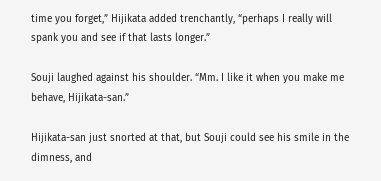time you forget,” Hijikata added trenchantly, “perhaps I really will spank you and see if that lasts longer.”

Souji laughed against his shoulder. “Mm. I like it when you make me behave, Hijikata-san.”

Hijikata-san just snorted at that, but Souji could see his smile in the dimness, and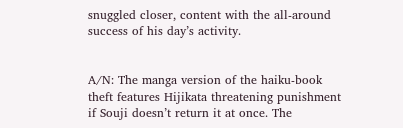snuggled closer, content with the all-around success of his day’s activity.


A/N: The manga version of the haiku-book theft features Hijikata threatening punishment if Souji doesn’t return it at once. The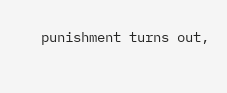punishment turns out,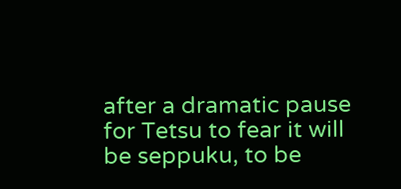after a dramatic pause for Tetsu to fear it will be seppuku, to be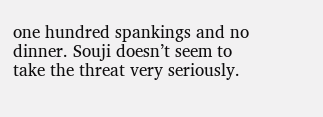one hundred spankings and no dinner. Souji doesn’t seem to take the threat very seriously.